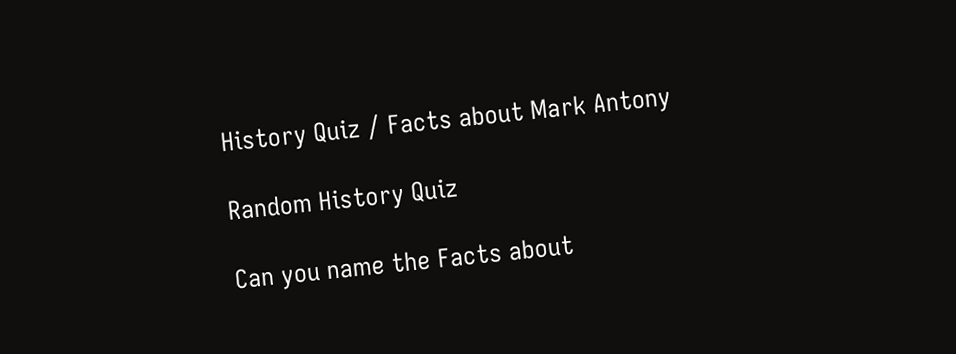History Quiz / Facts about Mark Antony

Random History Quiz

Can you name the Facts about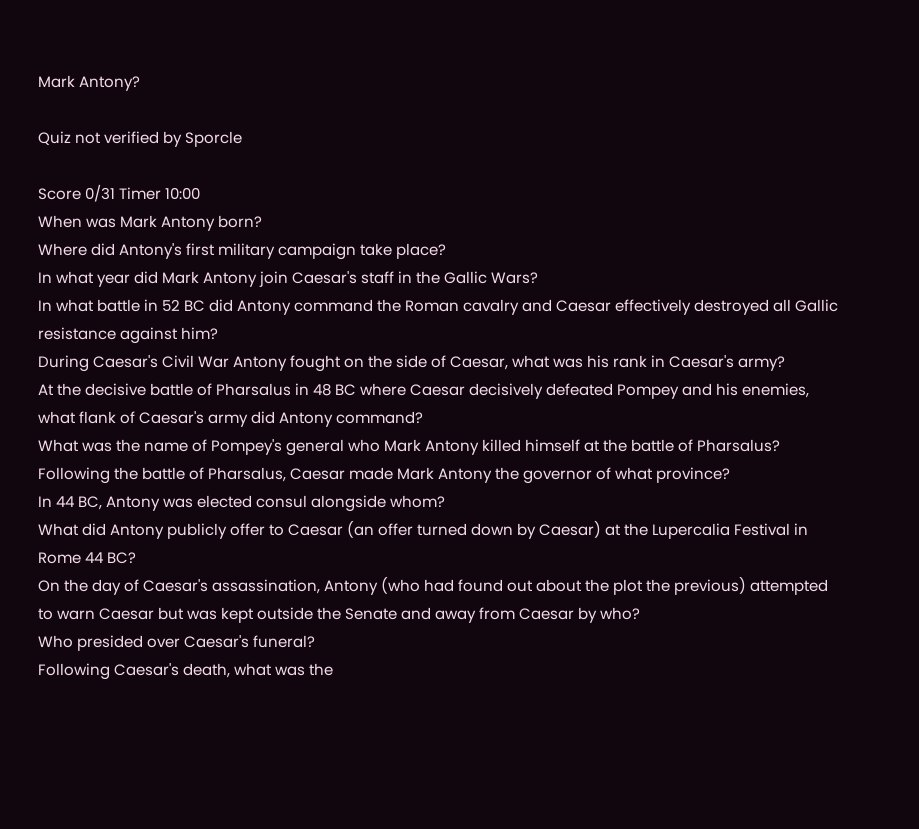Mark Antony?

Quiz not verified by Sporcle

Score 0/31 Timer 10:00
When was Mark Antony born?
Where did Antony's first military campaign take place?
In what year did Mark Antony join Caesar's staff in the Gallic Wars?
In what battle in 52 BC did Antony command the Roman cavalry and Caesar effectively destroyed all Gallic resistance against him?
During Caesar's Civil War Antony fought on the side of Caesar, what was his rank in Caesar's army?
At the decisive battle of Pharsalus in 48 BC where Caesar decisively defeated Pompey and his enemies, what flank of Caesar's army did Antony command?
What was the name of Pompey's general who Mark Antony killed himself at the battle of Pharsalus?
Following the battle of Pharsalus, Caesar made Mark Antony the governor of what province?
In 44 BC, Antony was elected consul alongside whom?
What did Antony publicly offer to Caesar (an offer turned down by Caesar) at the Lupercalia Festival in Rome 44 BC?
On the day of Caesar's assassination, Antony (who had found out about the plot the previous) attempted to warn Caesar but was kept outside the Senate and away from Caesar by who?
Who presided over Caesar's funeral?
Following Caesar's death, what was the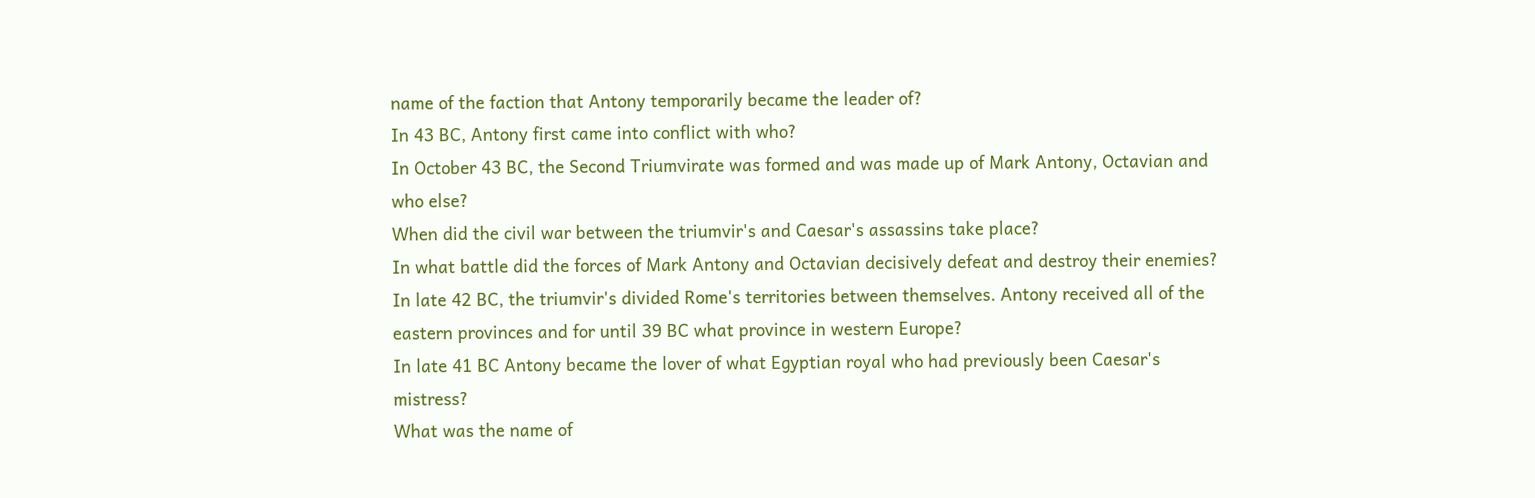name of the faction that Antony temporarily became the leader of?
In 43 BC, Antony first came into conflict with who?
In October 43 BC, the Second Triumvirate was formed and was made up of Mark Antony, Octavian and who else?
When did the civil war between the triumvir's and Caesar's assassins take place?
In what battle did the forces of Mark Antony and Octavian decisively defeat and destroy their enemies?
In late 42 BC, the triumvir's divided Rome's territories between themselves. Antony received all of the eastern provinces and for until 39 BC what province in western Europe?
In late 41 BC Antony became the lover of what Egyptian royal who had previously been Caesar's mistress?
What was the name of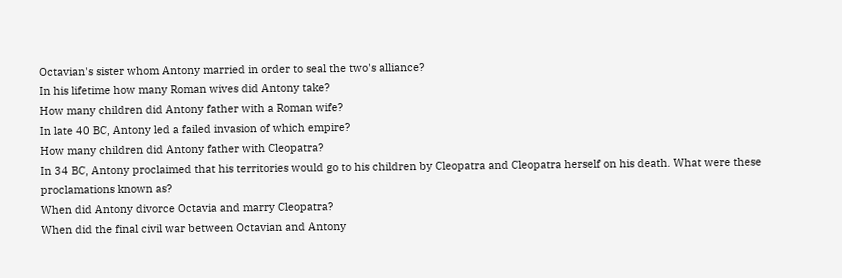Octavian's sister whom Antony married in order to seal the two's alliance?
In his lifetime how many Roman wives did Antony take?
How many children did Antony father with a Roman wife?
In late 40 BC, Antony led a failed invasion of which empire?
How many children did Antony father with Cleopatra?
In 34 BC, Antony proclaimed that his territories would go to his children by Cleopatra and Cleopatra herself on his death. What were these proclamations known as?
When did Antony divorce Octavia and marry Cleopatra?
When did the final civil war between Octavian and Antony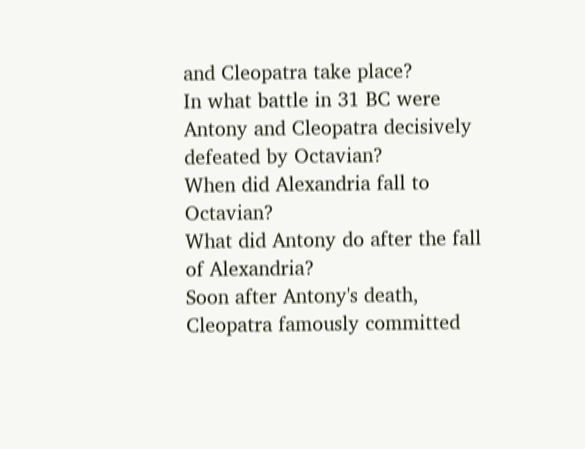and Cleopatra take place?
In what battle in 31 BC were Antony and Cleopatra decisively defeated by Octavian?
When did Alexandria fall to Octavian?
What did Antony do after the fall of Alexandria?
Soon after Antony's death, Cleopatra famously committed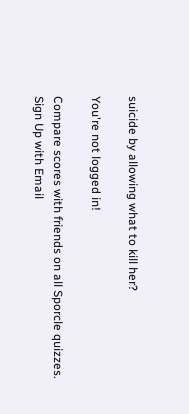suicide by allowing what to kill her?

You're not logged in!

Compare scores with friends on all Sporcle quizzes.
Sign Up with Email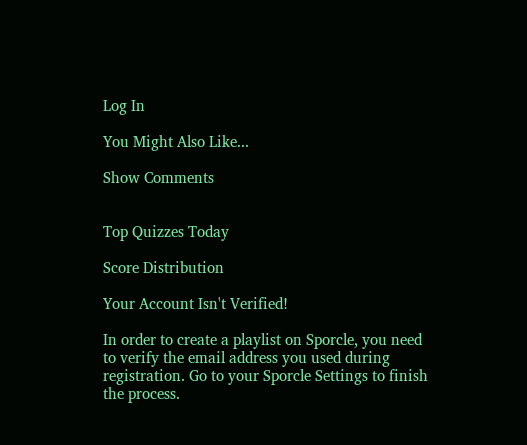Log In

You Might Also Like...

Show Comments


Top Quizzes Today

Score Distribution

Your Account Isn't Verified!

In order to create a playlist on Sporcle, you need to verify the email address you used during registration. Go to your Sporcle Settings to finish the process.